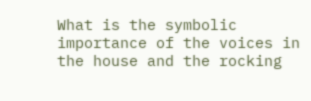What is the symbolic importance of the voices in the house and the rocking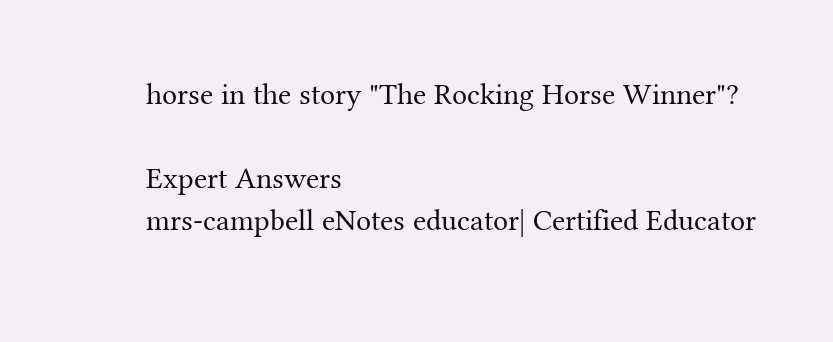horse in the story "The Rocking Horse Winner"?

Expert Answers
mrs-campbell eNotes educator| Certified Educator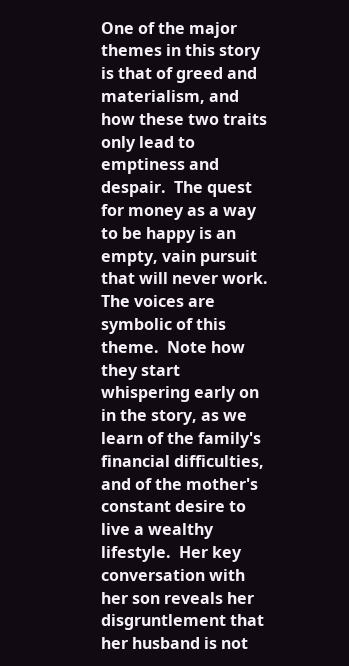One of the major themes in this story is that of greed and materialism, and how these two traits only lead to emptiness and despair.  The quest for money as a way to be happy is an empty, vain pursuit that will never work.  The voices are symbolic of this theme.  Note how they start whispering early on in the story, as we learn of the family's financial difficulties, and of the mother's constant desire to live a wealthy lifestyle.  Her key conversation with her son reveals her disgruntlement that her husband is not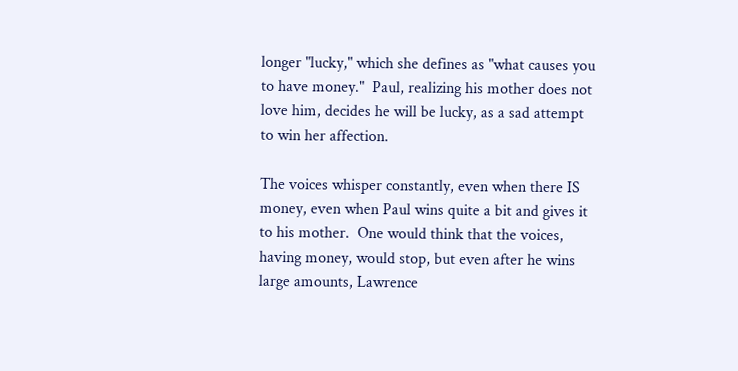longer "lucky," which she defines as "what causes you to have money."  Paul, realizing his mother does not love him, decides he will be lucky, as a sad attempt to win her affection.

The voices whisper constantly, even when there IS money, even when Paul wins quite a bit and gives it to his mother.  One would think that the voices, having money, would stop, but even after he wins large amounts, Lawrence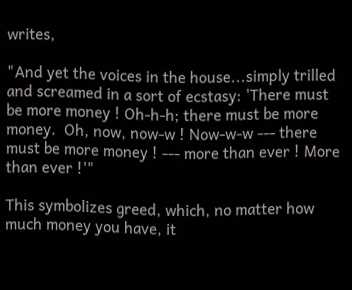writes,

"And yet the voices in the house...simply trilled and screamed in a sort of ecstasy: 'There must be more money ! Oh-h-h; there must be more money.  Oh, now, now-w ! Now-w-w --- there must be more money ! --- more than ever ! More than ever !'"

This symbolizes greed, which, no matter how much money you have, it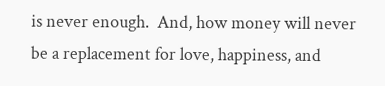is never enough.  And, how money will never be a replacement for love, happiness, and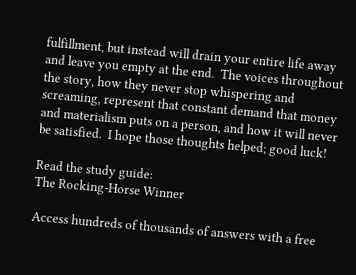fulfillment, but instead will drain your entire life away and leave you empty at the end.  The voices throughout the story, how they never stop whispering and screaming, represent that constant demand that money and materialism puts on a person, and how it will never be satisfied.  I hope those thoughts helped; good luck!

Read the study guide:
The Rocking-Horse Winner

Access hundreds of thousands of answers with a free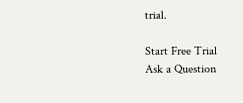trial.

Start Free Trial
Ask a Question